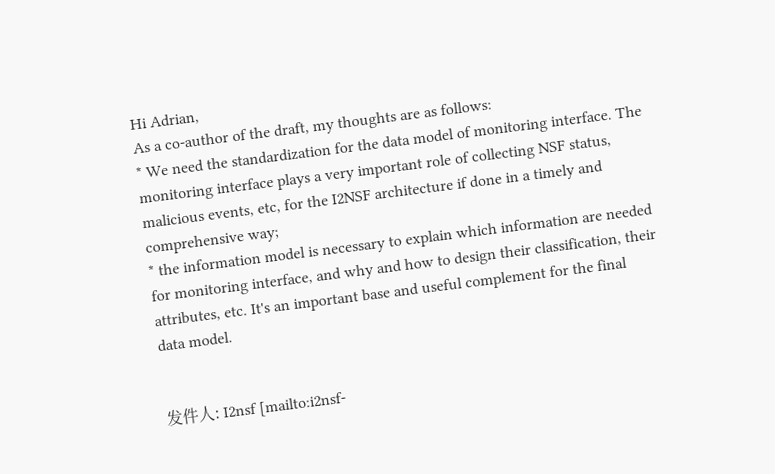Hi Adrian,
As a co-author of the draft, my thoughts are as follows:
* We need the standardization for the data model of monitoring interface. The
monitoring interface plays a very important role of collecting NSF status,
malicious events, etc, for the I2NSF architecture if done in a timely and
comprehensive way;
* the information model is necessary to explain which information are needed
for monitoring interface, and why and how to design their classification, their
attributes, etc. It's an important base and useful complement for the final
data model.


发件人: I2nsf [mailto:i2nsf-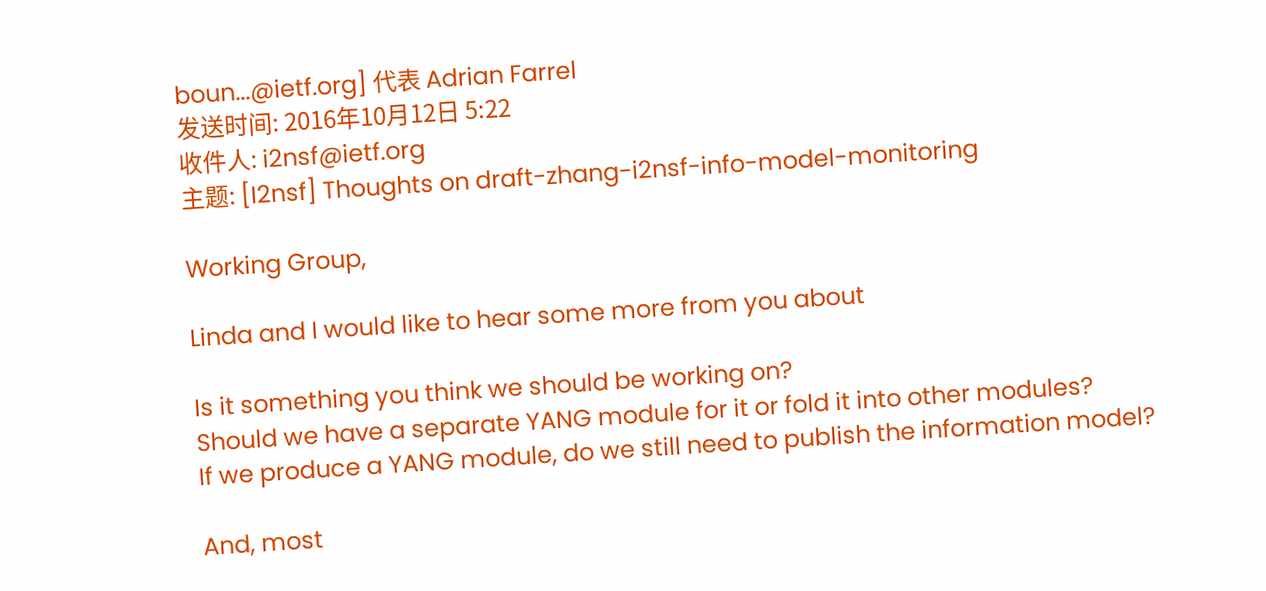boun...@ietf.org] 代表 Adrian Farrel
发送时间: 2016年10月12日 5:22
收件人: i2nsf@ietf.org
主题: [I2nsf] Thoughts on draft-zhang-i2nsf-info-model-monitoring

Working Group,

Linda and I would like to hear some more from you about

Is it something you think we should be working on?
Should we have a separate YANG module for it or fold it into other modules?
If we produce a YANG module, do we still need to publish the information model?

And, most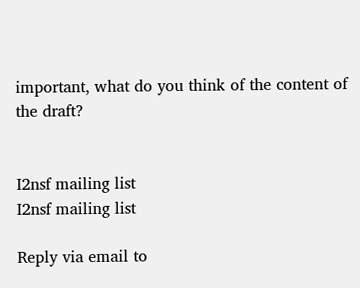important, what do you think of the content of the draft?


I2nsf mailing list
I2nsf mailing list

Reply via email to